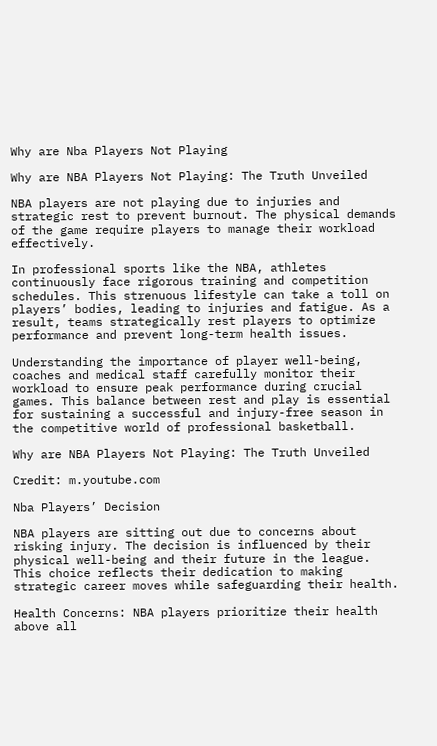Why are Nba Players Not Playing

Why are NBA Players Not Playing: The Truth Unveiled

NBA players are not playing due to injuries and strategic rest to prevent burnout. The physical demands of the game require players to manage their workload effectively.

In professional sports like the NBA, athletes continuously face rigorous training and competition schedules. This strenuous lifestyle can take a toll on players’ bodies, leading to injuries and fatigue. As a result, teams strategically rest players to optimize performance and prevent long-term health issues.

Understanding the importance of player well-being, coaches and medical staff carefully monitor their workload to ensure peak performance during crucial games. This balance between rest and play is essential for sustaining a successful and injury-free season in the competitive world of professional basketball.

Why are NBA Players Not Playing: The Truth Unveiled

Credit: m.youtube.com

Nba Players’ Decision

NBA players are sitting out due to concerns about risking injury. The decision is influenced by their physical well-being and their future in the league. This choice reflects their dedication to making strategic career moves while safeguarding their health.

Health Concerns: NBA players prioritize their health above all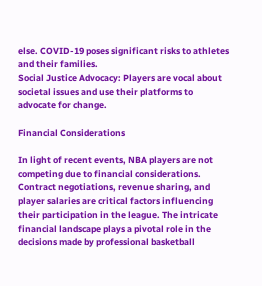else. COVID-19 poses significant risks to athletes and their families.
Social Justice Advocacy: Players are vocal about societal issues and use their platforms to advocate for change.

Financial Considerations

In light of recent events, NBA players are not competing due to financial considerations. Contract negotiations, revenue sharing, and player salaries are critical factors influencing their participation in the league. The intricate financial landscape plays a pivotal role in the decisions made by professional basketball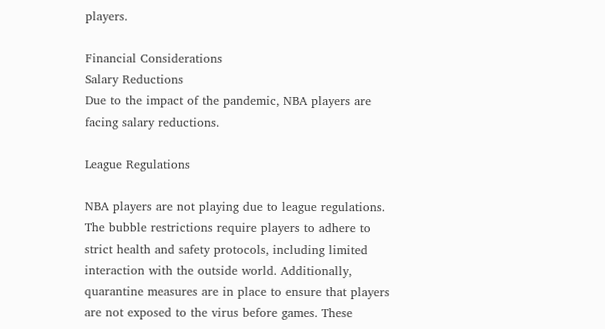players.

Financial Considerations
Salary Reductions
Due to the impact of the pandemic, NBA players are facing salary reductions.

League Regulations

NBA players are not playing due to league regulations. The bubble restrictions require players to adhere to strict health and safety protocols, including limited interaction with the outside world. Additionally, quarantine measures are in place to ensure that players are not exposed to the virus before games. These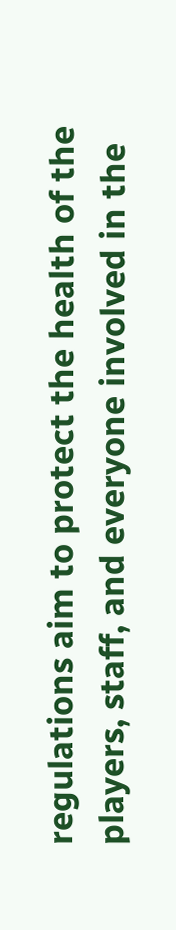regulations aim to protect the health of the players, staff, and everyone involved in the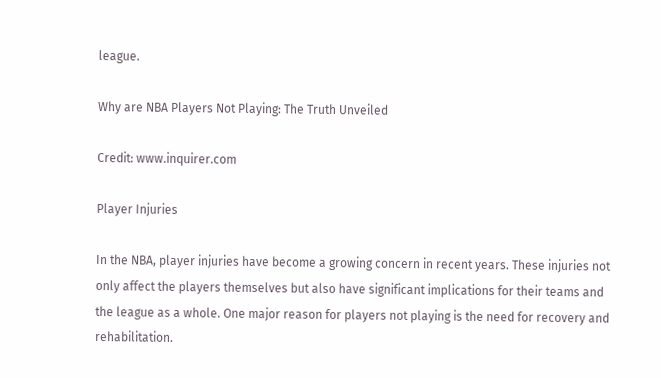league.

Why are NBA Players Not Playing: The Truth Unveiled

Credit: www.inquirer.com

Player Injuries

In the NBA, player injuries have become a growing concern in recent years. These injuries not only affect the players themselves but also have significant implications for their teams and the league as a whole. One major reason for players not playing is the need for recovery and rehabilitation.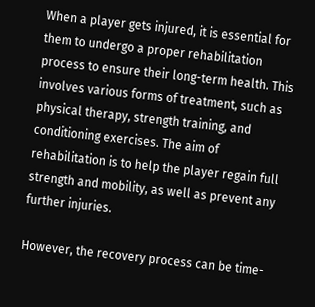When a player gets injured, it is essential for them to undergo a proper rehabilitation process to ensure their long-term health. This involves various forms of treatment, such as physical therapy, strength training, and conditioning exercises. The aim of rehabilitation is to help the player regain full strength and mobility, as well as prevent any further injuries.

However, the recovery process can be time-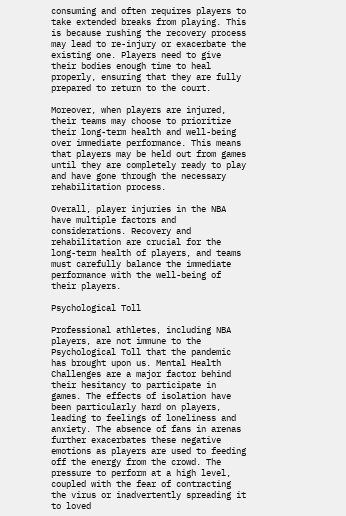consuming and often requires players to take extended breaks from playing. This is because rushing the recovery process may lead to re-injury or exacerbate the existing one. Players need to give their bodies enough time to heal properly, ensuring that they are fully prepared to return to the court.

Moreover, when players are injured, their teams may choose to prioritize their long-term health and well-being over immediate performance. This means that players may be held out from games until they are completely ready to play and have gone through the necessary rehabilitation process.

Overall, player injuries in the NBA have multiple factors and considerations. Recovery and rehabilitation are crucial for the long-term health of players, and teams must carefully balance the immediate performance with the well-being of their players.

Psychological Toll

Professional athletes, including NBA players, are not immune to the Psychological Toll that the pandemic has brought upon us. Mental Health Challenges are a major factor behind their hesitancy to participate in games. The effects of isolation have been particularly hard on players, leading to feelings of loneliness and anxiety. The absence of fans in arenas further exacerbates these negative emotions as players are used to feeding off the energy from the crowd. The pressure to perform at a high level, coupled with the fear of contracting the virus or inadvertently spreading it to loved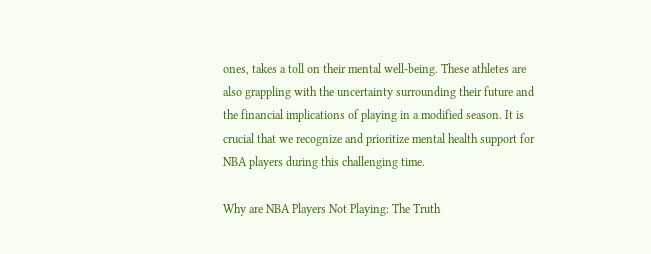ones, takes a toll on their mental well-being. These athletes are also grappling with the uncertainty surrounding their future and the financial implications of playing in a modified season. It is crucial that we recognize and prioritize mental health support for NBA players during this challenging time.

Why are NBA Players Not Playing: The Truth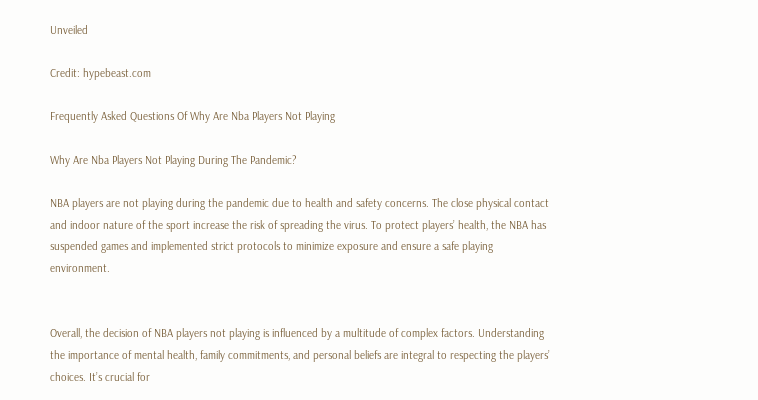Unveiled

Credit: hypebeast.com

Frequently Asked Questions Of Why Are Nba Players Not Playing

Why Are Nba Players Not Playing During The Pandemic?

NBA players are not playing during the pandemic due to health and safety concerns. The close physical contact and indoor nature of the sport increase the risk of spreading the virus. To protect players’ health, the NBA has suspended games and implemented strict protocols to minimize exposure and ensure a safe playing environment.


Overall, the decision of NBA players not playing is influenced by a multitude of complex factors. Understanding the importance of mental health, family commitments, and personal beliefs are integral to respecting the players’ choices. It’s crucial for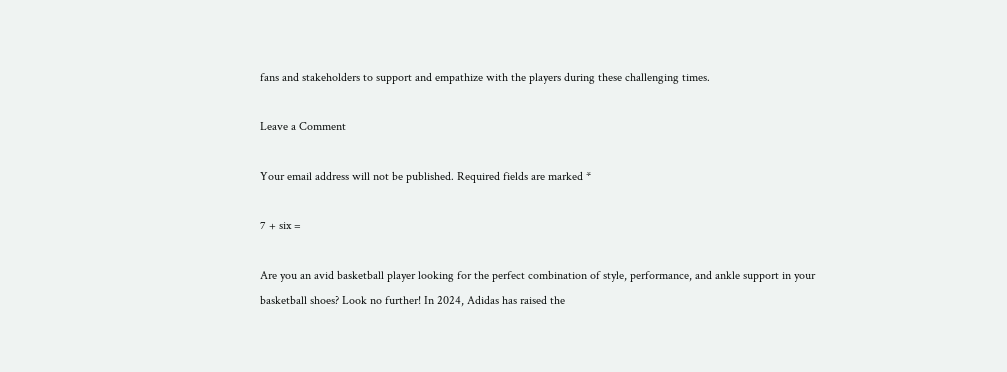fans and stakeholders to support and empathize with the players during these challenging times.

Leave a Comment

Your email address will not be published. Required fields are marked *

7 + six =

Are you an avid basketball player looking for the perfect combination of style, performance, and ankle support in your basketball shoes? Look no further! In 2024, Adidas has raised the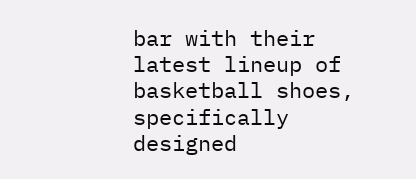bar with their latest lineup of basketball shoes, specifically designed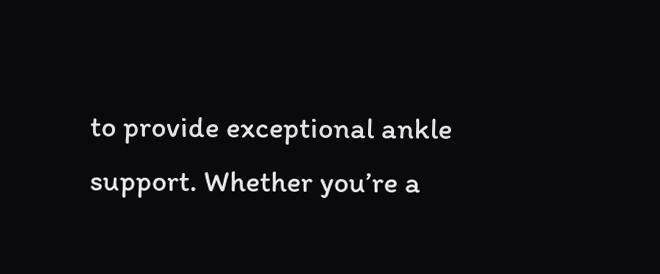to provide exceptional ankle support. Whether you’re a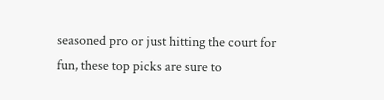seasoned pro or just hitting the court for fun, these top picks are sure to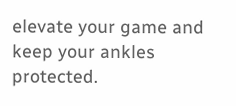elevate your game and keep your ankles protected.